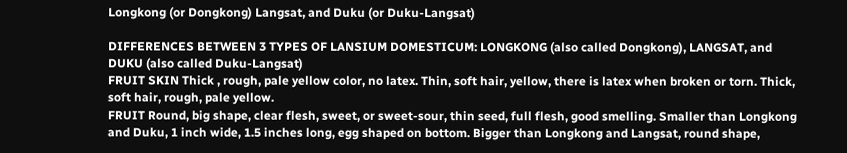Longkong (or Dongkong) Langsat, and Duku (or Duku-Langsat)

DIFFERENCES BETWEEN 3 TYPES OF LANSIUM DOMESTICUM: LONGKONG (also called Dongkong), LANGSAT, and DUKU (also called Duku-Langsat)
FRUIT SKIN Thick , rough, pale yellow color, no latex. Thin, soft hair, yellow, there is latex when broken or torn. Thick, soft hair, rough, pale yellow.
FRUIT Round, big shape, clear flesh, sweet, or sweet-sour, thin seed, full flesh, good smelling. Smaller than Longkong and Duku, 1 inch wide, 1.5 inches long, egg shaped on bottom. Bigger than Longkong and Langsat, round shape,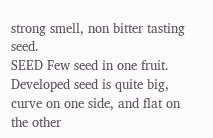strong smell, non bitter tasting seed.
SEED Few seed in one fruit. Developed seed is quite big, curve on one side, and flat on the other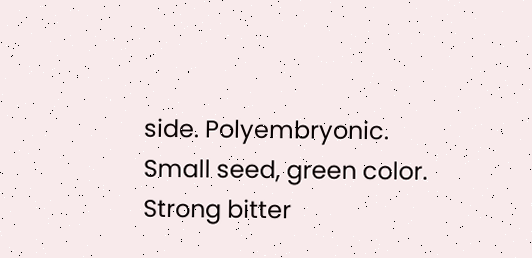side. Polyembryonic. Small seed, green color. Strong bitter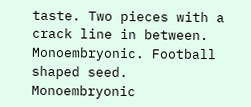taste. Two pieces with a crack line in between. Monoembryonic. Football shaped seed. Monoembryonic